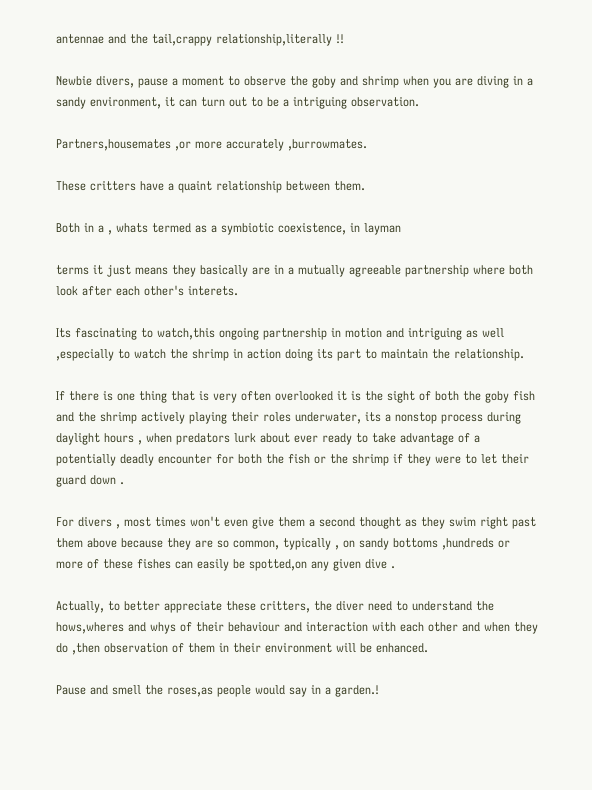antennae and the tail,crappy relationship,literally !!

Newbie divers, pause a moment to observe the goby and shrimp when you are diving in a sandy environment, it can turn out to be a intriguing observation.

Partners,housemates ,or more accurately ,burrowmates.

These critters have a quaint relationship between them.

Both in a , whats termed as a symbiotic coexistence, in layman

terms it just means they basically are in a mutually agreeable partnership where both look after each other's interets.

Its fascinating to watch,this ongoing partnership in motion and intriguing as well ,especially to watch the shrimp in action doing its part to maintain the relationship.

If there is one thing that is very often overlooked it is the sight of both the goby fish and the shrimp actively playing their roles underwater, its a nonstop process during daylight hours , when predators lurk about ever ready to take advantage of a potentially deadly encounter for both the fish or the shrimp if they were to let their guard down .

For divers , most times won't even give them a second thought as they swim right past them above because they are so common, typically , on sandy bottoms ,hundreds or more of these fishes can easily be spotted,on any given dive .

Actually, to better appreciate these critters, the diver need to understand the hows,wheres and whys of their behaviour and interaction with each other and when they do ,then observation of them in their environment will be enhanced.

Pause and smell the roses,as people would say in a garden.!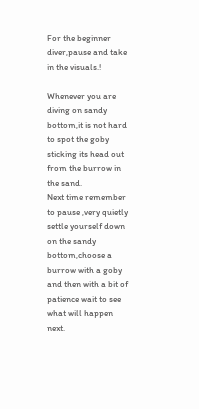For the beginner diver,pause and take in the visuals.!

Whenever you are diving on sandy bottom,it is not hard to spot the goby sticking its head out from the burrow in the sand.
Next time remember to pause ,very quietly settle yourself down on the sandy bottom,choose a burrow with a goby and then with a bit of patience wait to see what will happen next.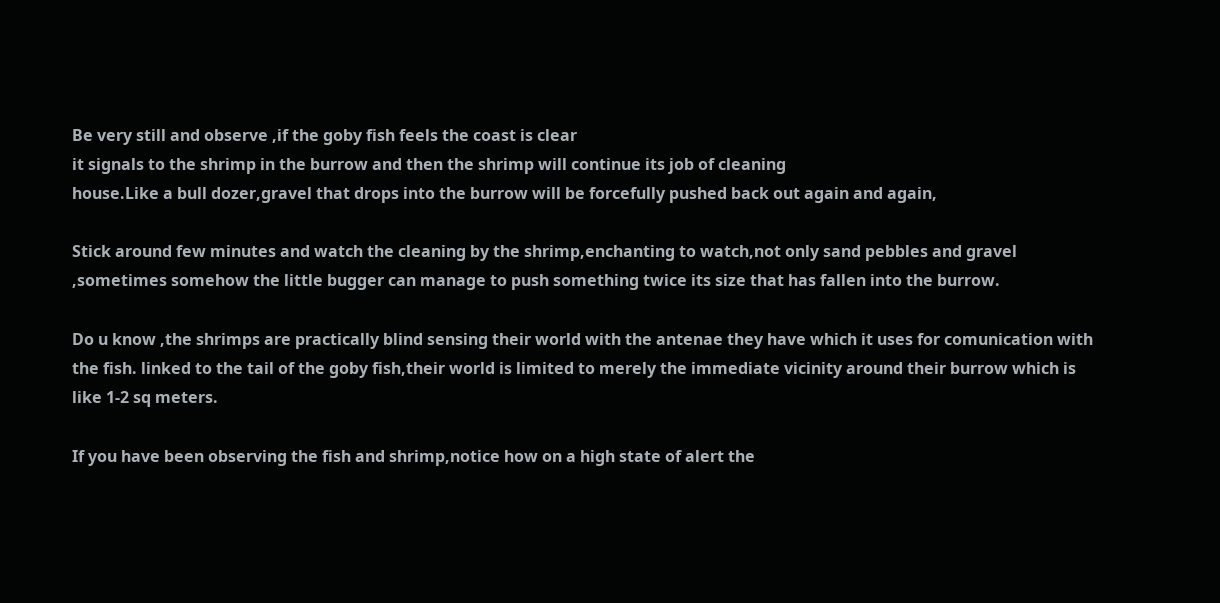Be very still and observe ,if the goby fish feels the coast is clear
it signals to the shrimp in the burrow and then the shrimp will continue its job of cleaning
house.Like a bull dozer,gravel that drops into the burrow will be forcefully pushed back out again and again,

Stick around few minutes and watch the cleaning by the shrimp,enchanting to watch,not only sand pebbles and gravel ,sometimes somehow the little bugger can manage to push something twice its size that has fallen into the burrow.

Do u know ,the shrimps are practically blind sensing their world with the antenae they have which it uses for comunication with the fish. linked to the tail of the goby fish,their world is limited to merely the immediate vicinity around their burrow which is like 1-2 sq meters.

If you have been observing the fish and shrimp,notice how on a high state of alert the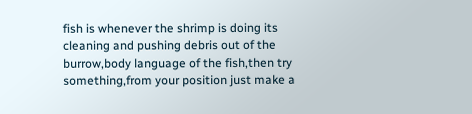fish is whenever the shrimp is doing its cleaning and pushing debris out of the burrow,body language of the fish,then try something,from your position just make a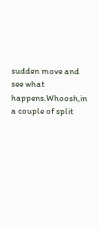sudden move and see what happens.Whoosh,in a couple of split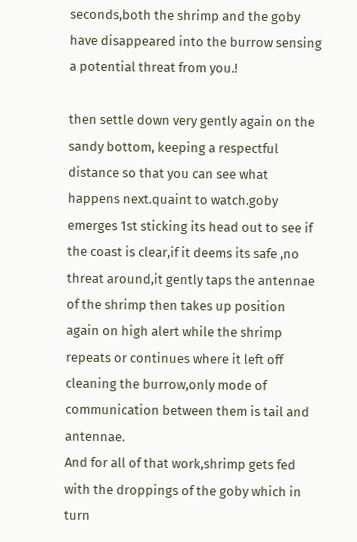seconds,both the shrimp and the goby have disappeared into the burrow sensing a potential threat from you.!

then settle down very gently again on the sandy bottom, keeping a respectful distance so that you can see what happens next.quaint to watch.goby emerges 1st sticking its head out to see if the coast is clear,if it deems its safe ,no threat around,it gently taps the antennae of the shrimp then takes up position again on high alert while the shrimp repeats or continues where it left off cleaning the burrow,only mode of communication between them is tail and antennae.
And for all of that work,shrimp gets fed with the droppings of the goby which in turn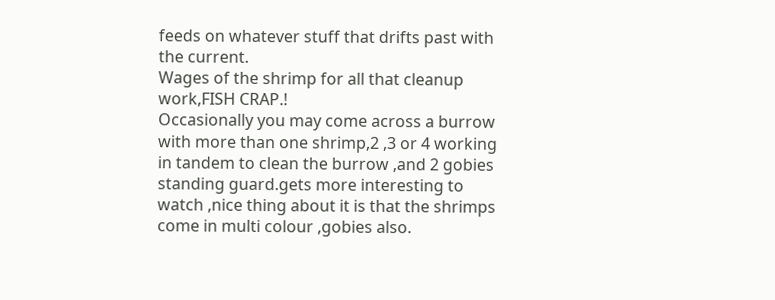feeds on whatever stuff that drifts past with the current.
Wages of the shrimp for all that cleanup work,FISH CRAP.!
Occasionally you may come across a burrow with more than one shrimp,2 ,3 or 4 working in tandem to clean the burrow ,and 2 gobies standing guard.gets more interesting to watch ,nice thing about it is that the shrimps come in multi colour ,gobies also.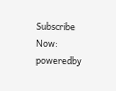Subscribe Now: poweredby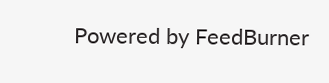Powered by FeedBurner